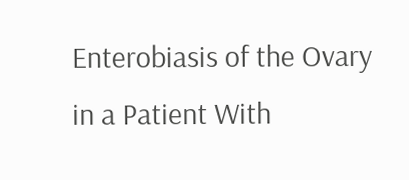Enterobiasis of the Ovary in a Patient With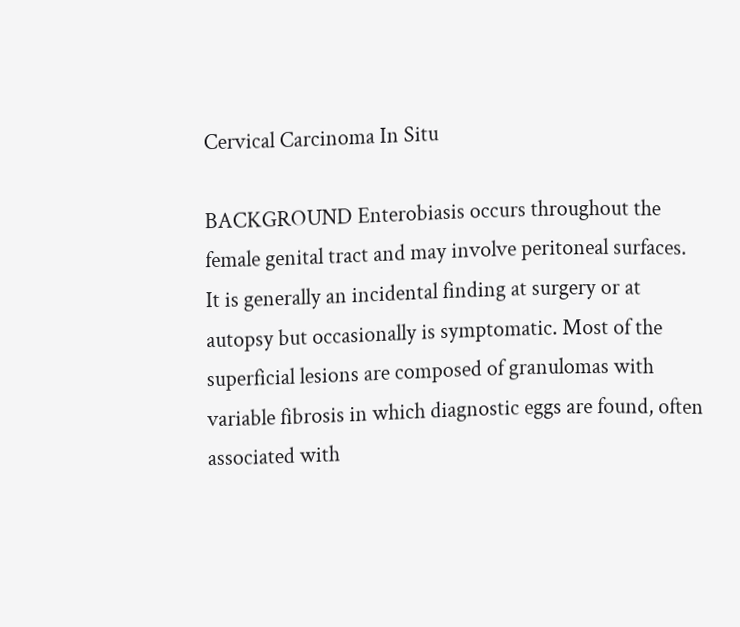Cervical Carcinoma In Situ

BACKGROUND Enterobiasis occurs throughout the female genital tract and may involve peritoneal surfaces. It is generally an incidental finding at surgery or at autopsy but occasionally is symptomatic. Most of the superficial lesions are composed of granulomas with variable fibrosis in which diagnostic eggs are found, often associated with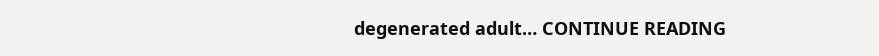degenerated adult… CONTINUE READING